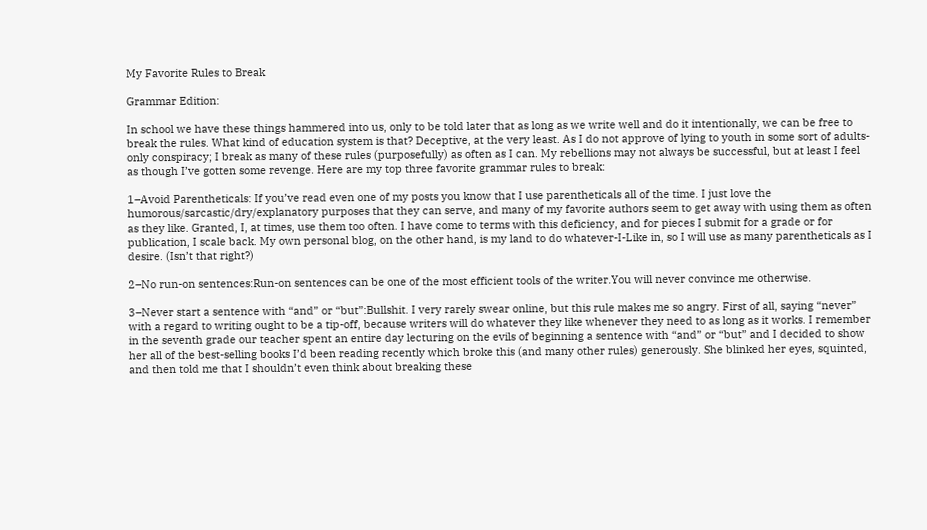My Favorite Rules to Break

Grammar Edition:

In school we have these things hammered into us, only to be told later that as long as we write well and do it intentionally, we can be free to break the rules. What kind of education system is that? Deceptive, at the very least. As I do not approve of lying to youth in some sort of adults-only conspiracy; I break as many of these rules (purposefully) as often as I can. My rebellions may not always be successful, but at least I feel as though I’ve gotten some revenge. Here are my top three favorite grammar rules to break:

1–Avoid Parentheticals: If you’ve read even one of my posts you know that I use parentheticals all of the time. I just love the humorous/sarcastic/dry/explanatory purposes that they can serve, and many of my favorite authors seem to get away with using them as often as they like. Granted, I, at times, use them too often. I have come to terms with this deficiency, and for pieces I submit for a grade or for publication, I scale back. My own personal blog, on the other hand, is my land to do whatever-I-Like in, so I will use as many parentheticals as I desire. (Isn’t that right?)

2–No run-on sentences:Run-on sentences can be one of the most efficient tools of the writer.You will never convince me otherwise.

3–Never start a sentence with “and” or “but”:Bullshit. I very rarely swear online, but this rule makes me so angry. First of all, saying “never” with a regard to writing ought to be a tip-off, because writers will do whatever they like whenever they need to as long as it works. I remember in the seventh grade our teacher spent an entire day lecturing on the evils of beginning a sentence with “and” or “but” and I decided to show her all of the best-selling books I’d been reading recently which broke this (and many other rules) generously. She blinked her eyes, squinted, and then told me that I shouldn’t even think about breaking these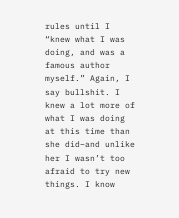rules until I “knew what I was doing, and was a famous author myself.” Again, I say bullshit. I knew a lot more of what I was doing at this time than she did–and unlike her I wasn’t too afraid to try new things. I know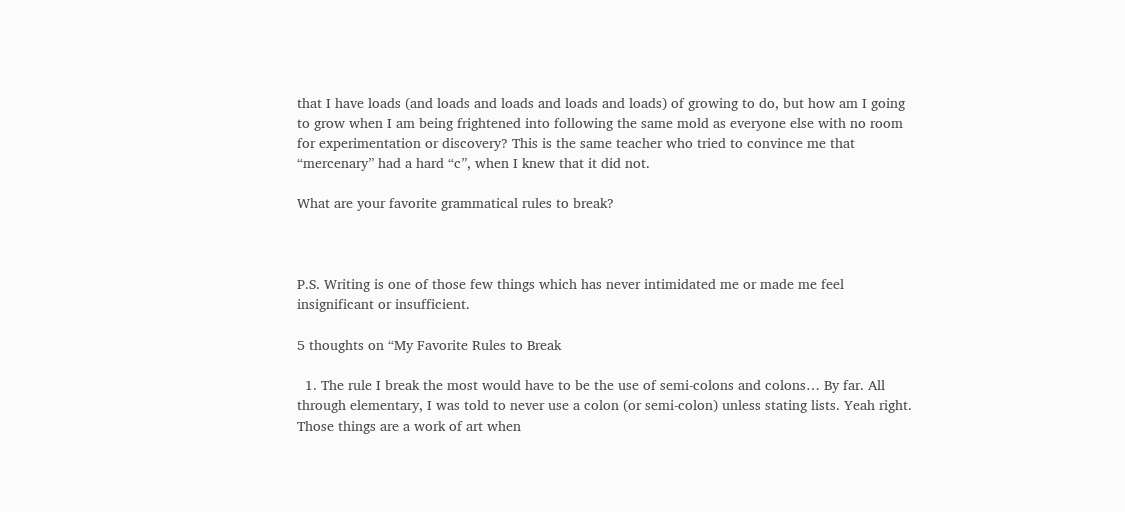that I have loads (and loads and loads and loads and loads) of growing to do, but how am I going to grow when I am being frightened into following the same mold as everyone else with no room for experimentation or discovery? This is the same teacher who tried to convince me that “mercenary” had a hard “c”, when I knew that it did not.

What are your favorite grammatical rules to break?



P.S. Writing is one of those few things which has never intimidated me or made me feel insignificant or insufficient.

5 thoughts on “My Favorite Rules to Break

  1. The rule I break the most would have to be the use of semi-colons and colons… By far. All through elementary, I was told to never use a colon (or semi-colon) unless stating lists. Yeah right. Those things are a work of art when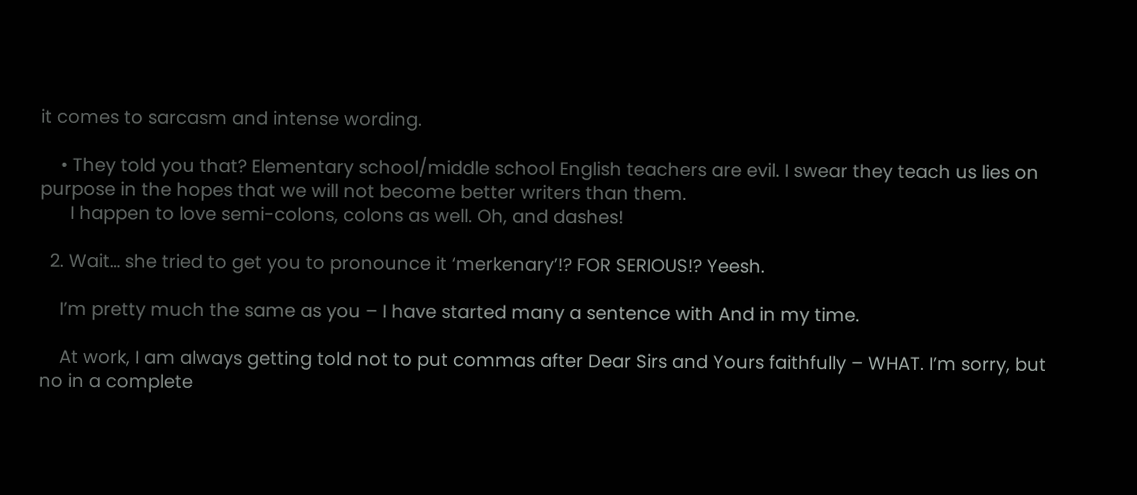it comes to sarcasm and intense wording.

    • They told you that? Elementary school/middle school English teachers are evil. I swear they teach us lies on purpose in the hopes that we will not become better writers than them.
      I happen to love semi-colons, colons as well. Oh, and dashes!

  2. Wait… she tried to get you to pronounce it ‘merkenary’!? FOR SERIOUS!? Yeesh.

    I’m pretty much the same as you – I have started many a sentence with And in my time.

    At work, I am always getting told not to put commas after Dear Sirs and Yours faithfully – WHAT. I’m sorry, but no in a complete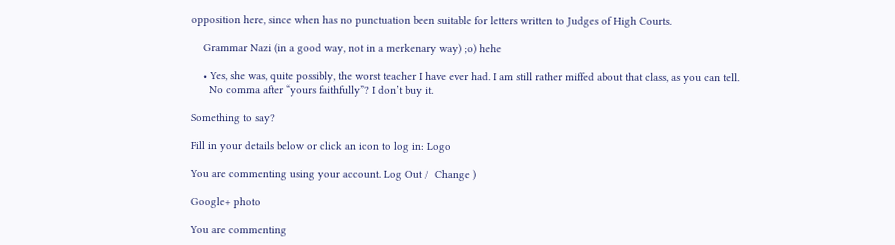opposition here, since when has no punctuation been suitable for letters written to Judges of High Courts.

    Grammar Nazi (in a good way, not in a merkenary way) ;o) hehe

    • Yes, she was, quite possibly, the worst teacher I have ever had. I am still rather miffed about that class, as you can tell.
      No comma after “yours faithfully”? I don’t buy it.

Something to say?

Fill in your details below or click an icon to log in: Logo

You are commenting using your account. Log Out /  Change )

Google+ photo

You are commenting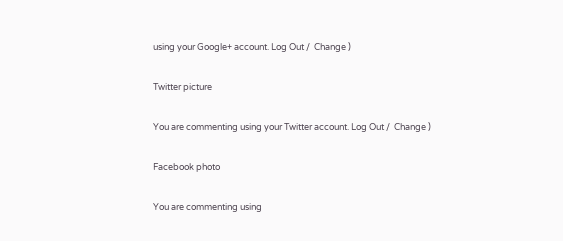using your Google+ account. Log Out /  Change )

Twitter picture

You are commenting using your Twitter account. Log Out /  Change )

Facebook photo

You are commenting using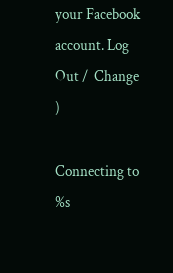your Facebook account. Log Out /  Change )

Connecting to %s